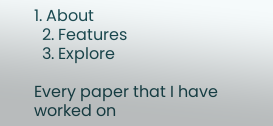1. About
  2. Features
  3. Explore

Every paper that I have worked on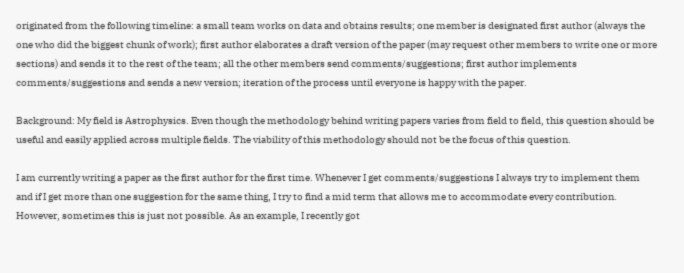originated from the following timeline: a small team works on data and obtains results; one member is designated first author (always the one who did the biggest chunk of work); first author elaborates a draft version of the paper (may request other members to write one or more sections) and sends it to the rest of the team; all the other members send comments/suggestions; first author implements comments/suggestions and sends a new version; iteration of the process until everyone is happy with the paper.

Background: My field is Astrophysics. Even though the methodology behind writing papers varies from field to field, this question should be useful and easily applied across multiple fields. The viability of this methodology should not be the focus of this question.

I am currently writing a paper as the first author for the first time. Whenever I get comments/suggestions I always try to implement them and if I get more than one suggestion for the same thing, I try to find a mid term that allows me to accommodate every contribution. However, sometimes this is just not possible. As an example, I recently got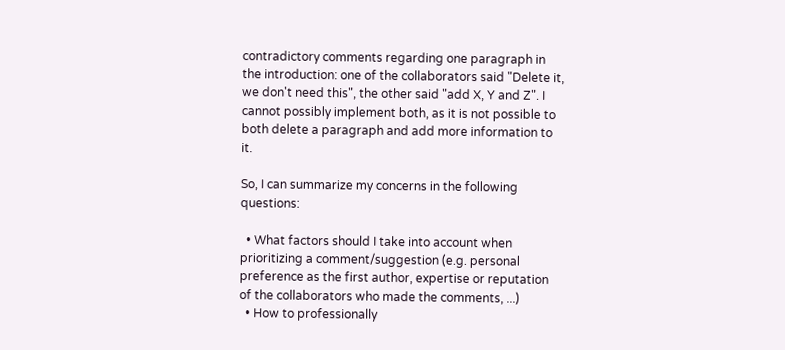contradictory comments regarding one paragraph in the introduction: one of the collaborators said "Delete it, we don't need this", the other said "add X, Y and Z". I cannot possibly implement both, as it is not possible to both delete a paragraph and add more information to it.

So, I can summarize my concerns in the following questions:

  • What factors should I take into account when prioritizing a comment/suggestion (e.g. personal preference as the first author, expertise or reputation of the collaborators who made the comments, ...)
  • How to professionally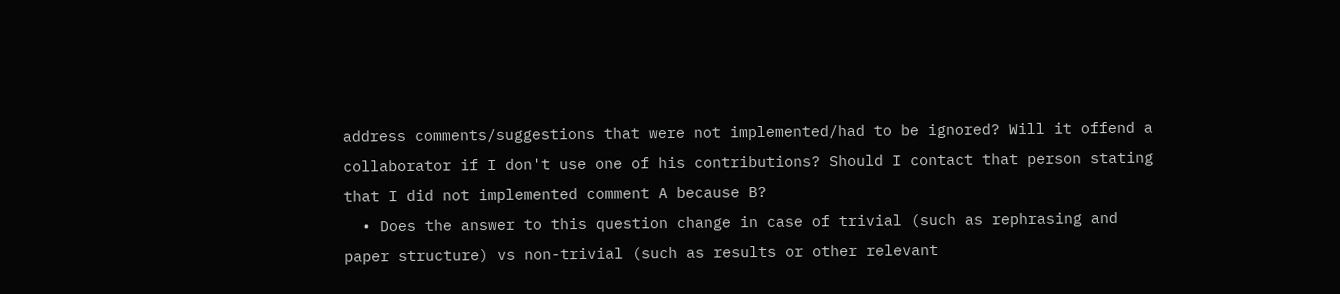address comments/suggestions that were not implemented/had to be ignored? Will it offend a collaborator if I don't use one of his contributions? Should I contact that person stating that I did not implemented comment A because B?
  • Does the answer to this question change in case of trivial (such as rephrasing and paper structure) vs non-trivial (such as results or other relevant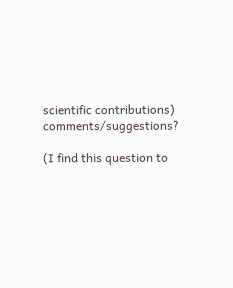scientific contributions) comments/suggestions?

(I find this question to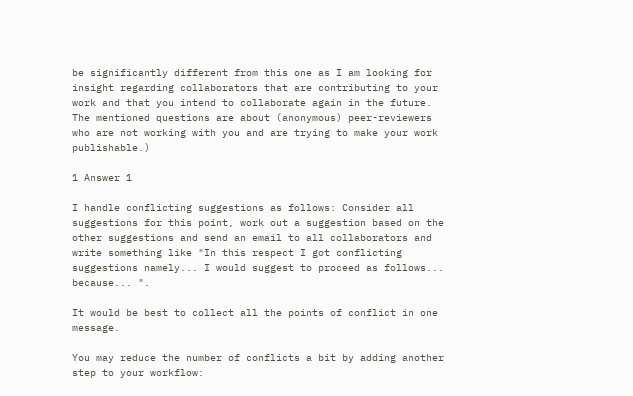be significantly different from this one as I am looking for insight regarding collaborators that are contributing to your work and that you intend to collaborate again in the future. The mentioned questions are about (anonymous) peer-reviewers who are not working with you and are trying to make your work publishable.)

1 Answer 1

I handle conflicting suggestions as follows: Consider all suggestions for this point, work out a suggestion based on the other suggestions and send an email to all collaborators and write something like "In this respect I got conflicting suggestions namely... I would suggest to proceed as follows... because... ".

It would be best to collect all the points of conflict in one message.

You may reduce the number of conflicts a bit by adding another step to your workflow: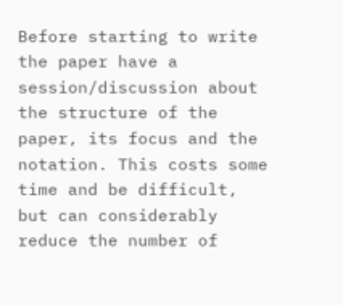Before starting to write the paper have a session/discussion about the structure of the paper, its focus and the notation. This costs some time and be difficult, but can considerably reduce the number of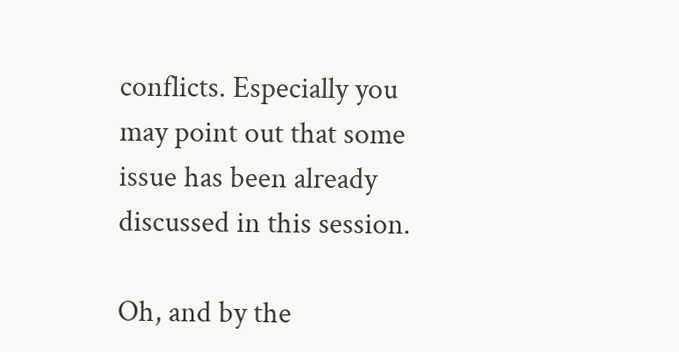conflicts. Especially you may point out that some issue has been already discussed in this session.

Oh, and by the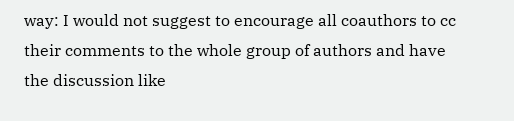way: I would not suggest to encourage all coauthors to cc their comments to the whole group of authors and have the discussion like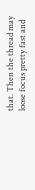that. Then the thread may loose focus pretty fast and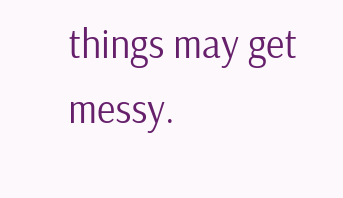things may get messy.